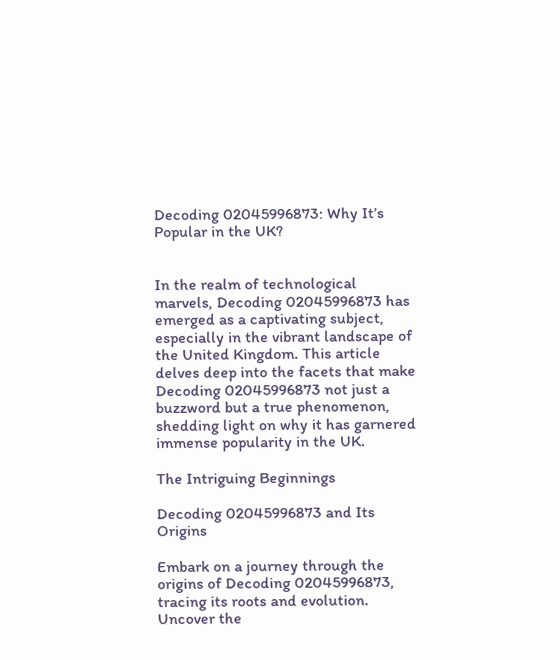Decoding 02045996873: Why It’s Popular in the UK?


In the realm of technological marvels, Decoding 02045996873 has emerged as a captivating subject, especially in the vibrant landscape of the United Kingdom. This article delves deep into the facets that make Decoding 02045996873 not just a buzzword but a true phenomenon, shedding light on why it has garnered immense popularity in the UK.

The Intriguing Beginnings

Decoding 02045996873 and Its Origins

Embark on a journey through the origins of Decoding 02045996873, tracing its roots and evolution. Uncover the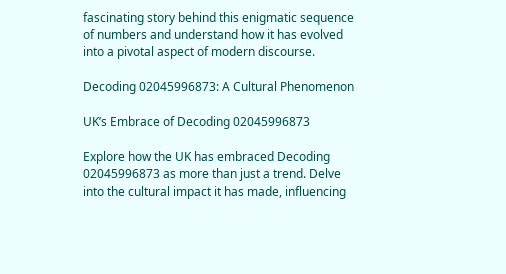fascinating story behind this enigmatic sequence of numbers and understand how it has evolved into a pivotal aspect of modern discourse.

Decoding 02045996873: A Cultural Phenomenon

UK’s Embrace of Decoding 02045996873

Explore how the UK has embraced Decoding 02045996873 as more than just a trend. Delve into the cultural impact it has made, influencing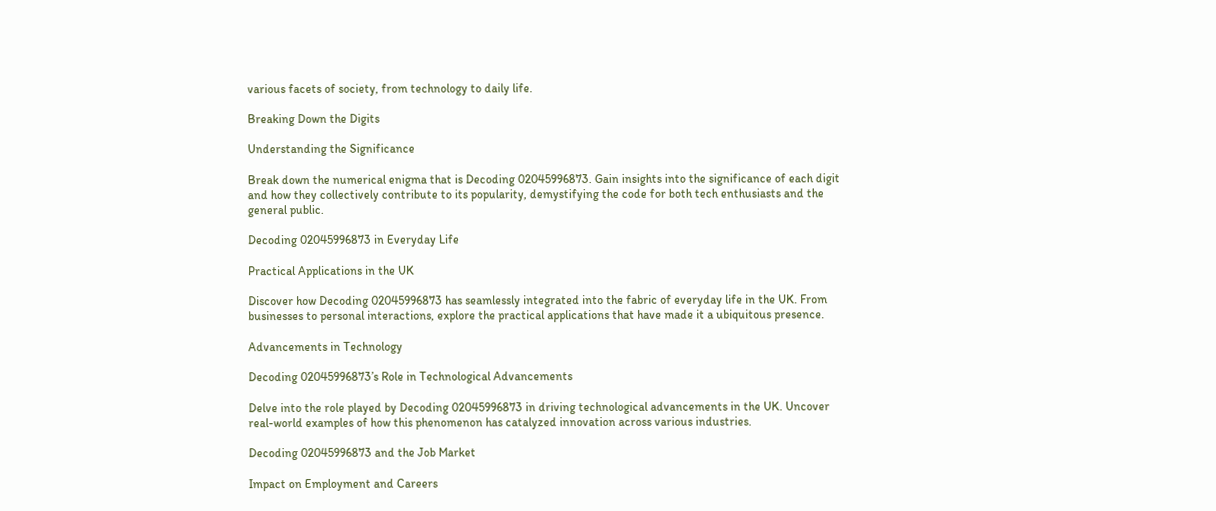various facets of society, from technology to daily life.

Breaking Down the Digits

Understanding the Significance

Break down the numerical enigma that is Decoding 02045996873. Gain insights into the significance of each digit and how they collectively contribute to its popularity, demystifying the code for both tech enthusiasts and the general public.

Decoding 02045996873 in Everyday Life

Practical Applications in the UK

Discover how Decoding 02045996873 has seamlessly integrated into the fabric of everyday life in the UK. From businesses to personal interactions, explore the practical applications that have made it a ubiquitous presence.

Advancements in Technology

Decoding 02045996873’s Role in Technological Advancements

Delve into the role played by Decoding 02045996873 in driving technological advancements in the UK. Uncover real-world examples of how this phenomenon has catalyzed innovation across various industries.

Decoding 02045996873 and the Job Market

Impact on Employment and Careers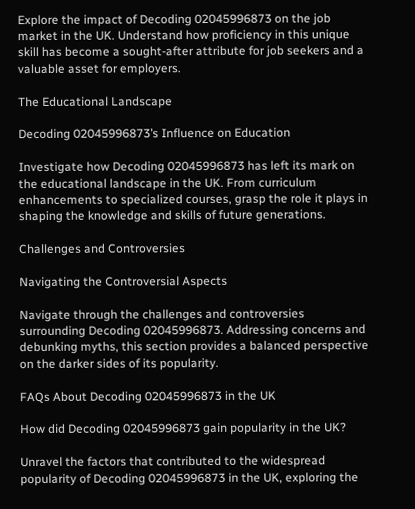Explore the impact of Decoding 02045996873 on the job market in the UK. Understand how proficiency in this unique skill has become a sought-after attribute for job seekers and a valuable asset for employers.

The Educational Landscape

Decoding 02045996873’s Influence on Education

Investigate how Decoding 02045996873 has left its mark on the educational landscape in the UK. From curriculum enhancements to specialized courses, grasp the role it plays in shaping the knowledge and skills of future generations.

Challenges and Controversies

Navigating the Controversial Aspects

Navigate through the challenges and controversies surrounding Decoding 02045996873. Addressing concerns and debunking myths, this section provides a balanced perspective on the darker sides of its popularity.

FAQs About Decoding 02045996873 in the UK

How did Decoding 02045996873 gain popularity in the UK?

Unravel the factors that contributed to the widespread popularity of Decoding 02045996873 in the UK, exploring the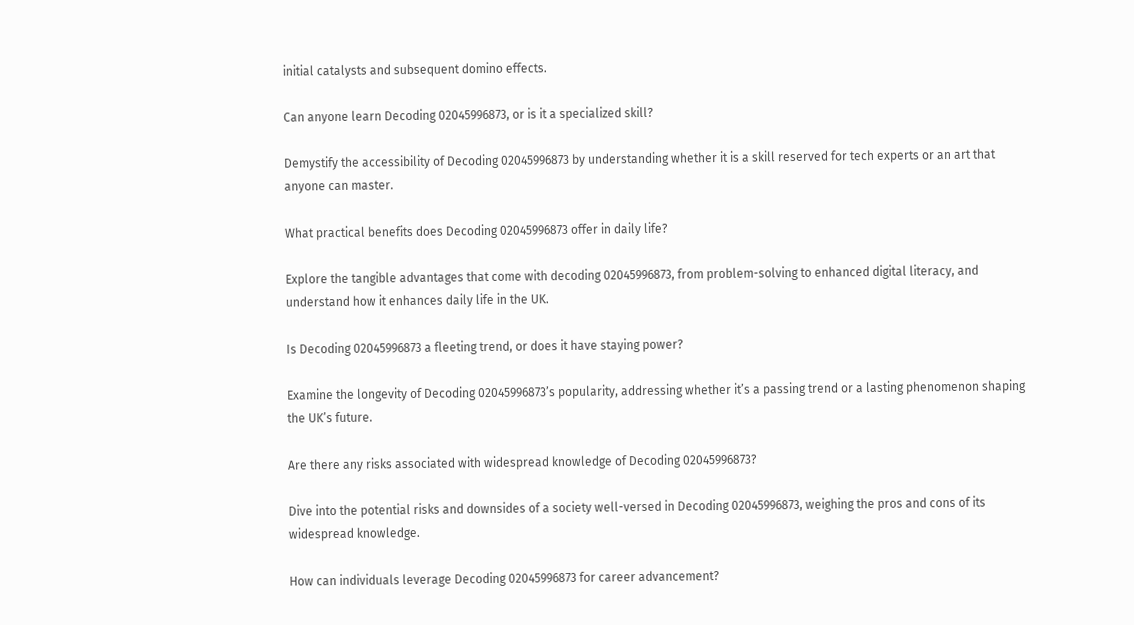initial catalysts and subsequent domino effects.

Can anyone learn Decoding 02045996873, or is it a specialized skill?

Demystify the accessibility of Decoding 02045996873 by understanding whether it is a skill reserved for tech experts or an art that anyone can master.

What practical benefits does Decoding 02045996873 offer in daily life?

Explore the tangible advantages that come with decoding 02045996873, from problem-solving to enhanced digital literacy, and understand how it enhances daily life in the UK.

Is Decoding 02045996873 a fleeting trend, or does it have staying power?

Examine the longevity of Decoding 02045996873’s popularity, addressing whether it’s a passing trend or a lasting phenomenon shaping the UK’s future.

Are there any risks associated with widespread knowledge of Decoding 02045996873?

Dive into the potential risks and downsides of a society well-versed in Decoding 02045996873, weighing the pros and cons of its widespread knowledge.

How can individuals leverage Decoding 02045996873 for career advancement?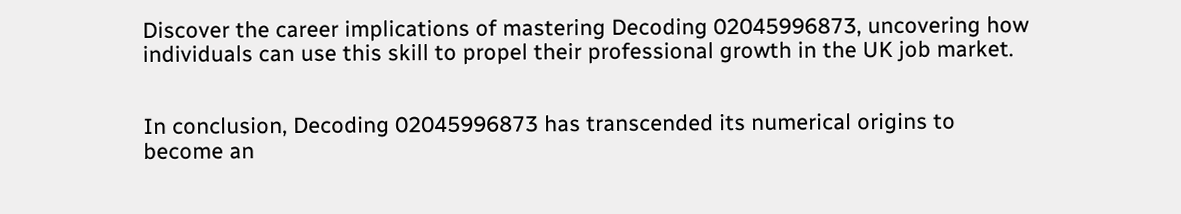Discover the career implications of mastering Decoding 02045996873, uncovering how individuals can use this skill to propel their professional growth in the UK job market.


In conclusion, Decoding 02045996873 has transcended its numerical origins to become an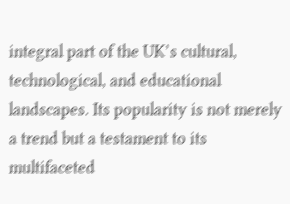integral part of the UK’s cultural, technological, and educational landscapes. Its popularity is not merely a trend but a testament to its multifaceted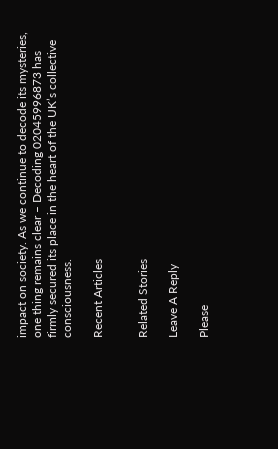impact on society. As we continue to decode its mysteries, one thing remains clear – Decoding 02045996873 has firmly secured its place in the heart of the UK’s collective consciousness.

Recent Articles


Related Stories

Leave A Reply

Please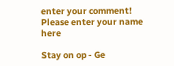enter your comment!
Please enter your name here

Stay on op - Ge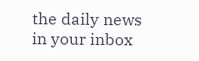the daily news in your inbox